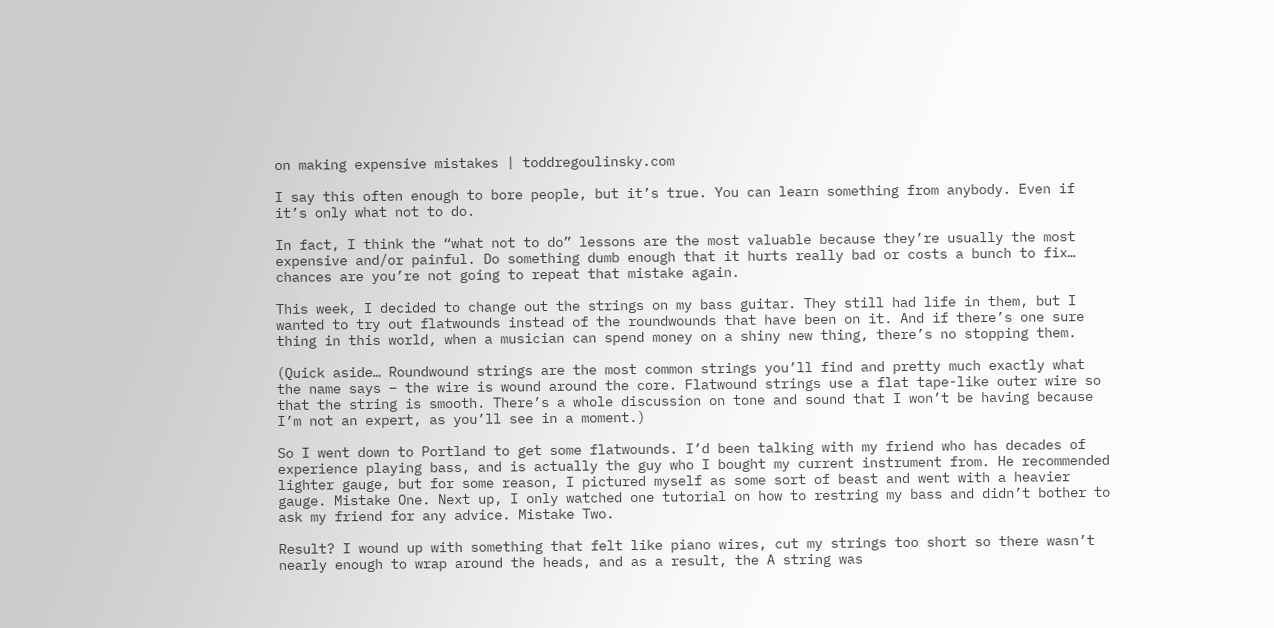on making expensive mistakes | toddregoulinsky.com

I say this often enough to bore people, but it’s true. You can learn something from anybody. Even if it’s only what not to do.

In fact, I think the “what not to do” lessons are the most valuable because they’re usually the most expensive and/or painful. Do something dumb enough that it hurts really bad or costs a bunch to fix… chances are you’re not going to repeat that mistake again.

This week, I decided to change out the strings on my bass guitar. They still had life in them, but I wanted to try out flatwounds instead of the roundwounds that have been on it. And if there’s one sure thing in this world, when a musician can spend money on a shiny new thing, there’s no stopping them.

(Quick aside… Roundwound strings are the most common strings you’ll find and pretty much exactly what the name says – the wire is wound around the core. Flatwound strings use a flat tape-like outer wire so that the string is smooth. There’s a whole discussion on tone and sound that I won’t be having because I’m not an expert, as you’ll see in a moment.)

So I went down to Portland to get some flatwounds. I’d been talking with my friend who has decades of experience playing bass, and is actually the guy who I bought my current instrument from. He recommended lighter gauge, but for some reason, I pictured myself as some sort of beast and went with a heavier gauge. Mistake One. Next up, I only watched one tutorial on how to restring my bass and didn’t bother to ask my friend for any advice. Mistake Two.

Result? I wound up with something that felt like piano wires, cut my strings too short so there wasn’t nearly enough to wrap around the heads, and as a result, the A string was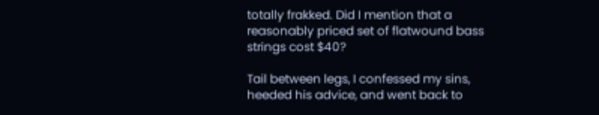totally frakked. Did I mention that a reasonably priced set of flatwound bass strings cost $40?

Tail between legs, I confessed my sins, heeded his advice, and went back to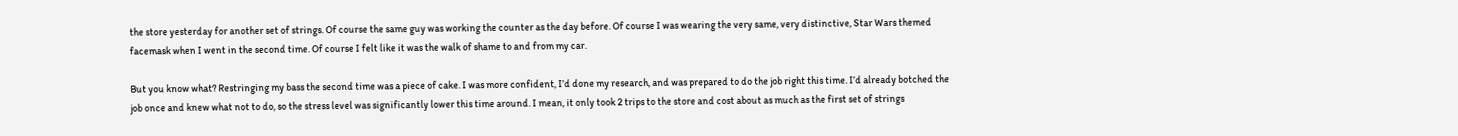the store yesterday for another set of strings. Of course the same guy was working the counter as the day before. Of course I was wearing the very same, very distinctive, Star Wars themed facemask when I went in the second time. Of course I felt like it was the walk of shame to and from my car.

But you know what? Restringing my bass the second time was a piece of cake. I was more confident, I’d done my research, and was prepared to do the job right this time. I’d already botched the job once and knew what not to do, so the stress level was significantly lower this time around. I mean, it only took 2 trips to the store and cost about as much as the first set of strings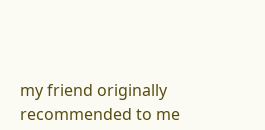my friend originally recommended to me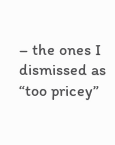– the ones I dismissed as “too pricey”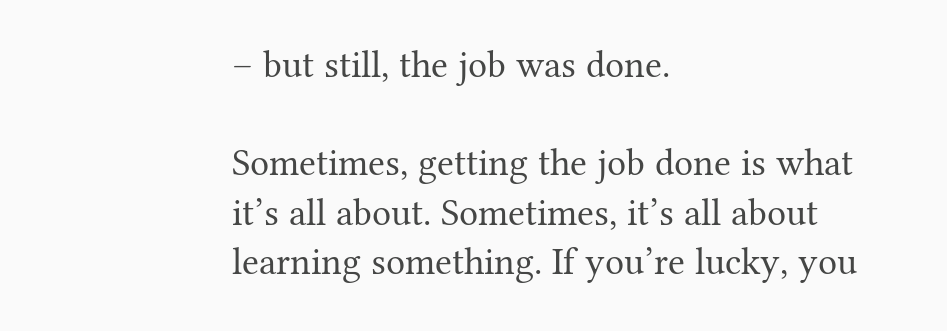– but still, the job was done.

Sometimes, getting the job done is what it’s all about. Sometimes, it’s all about learning something. If you’re lucky, you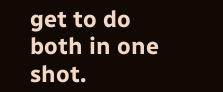get to do both in one shot.